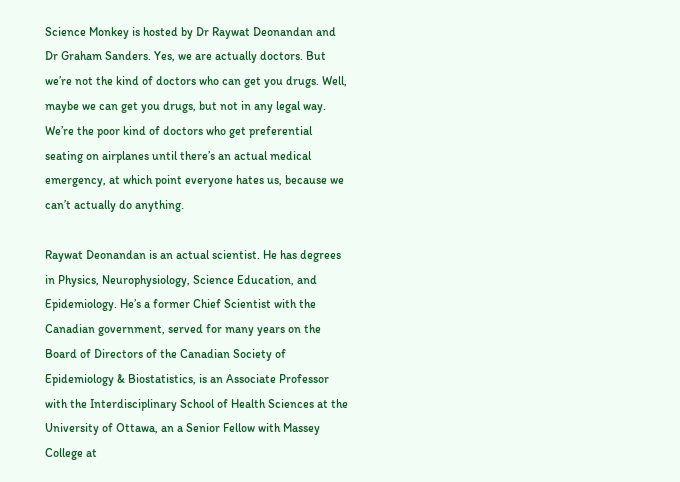Science Monkey is hosted by Dr Raywat Deonandan and Dr Graham Sanders. Yes, we are actually doctors. But we’re not the kind of doctors who can get you drugs. Well, maybe we can get you drugs, but not in any legal way. We’re the poor kind of doctors who get preferential seating on airplanes until there’s an actual medical emergency, at which point everyone hates us, because we can’t actually do anything.

Raywat Deonandan is an actual scientist. He has degrees in Physics, Neurophysiology, Science Education, and Epidemiology. He’s a former Chief Scientist with the Canadian government, served for many years on the Board of Directors of the Canadian Society of Epidemiology & Biostatistics, is an Associate Professor with the Interdisciplinary School of Health Sciences at the University of Ottawa, an a Senior Fellow with Massey College at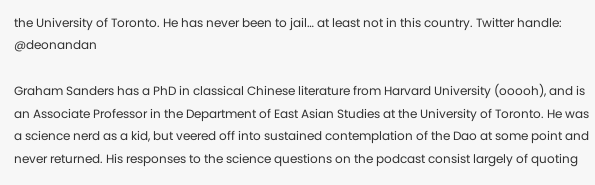the University of Toronto. He has never been to jail… at least not in this country. Twitter handle: @deonandan

Graham Sanders has a PhD in classical Chinese literature from Harvard University (ooooh), and is an Associate Professor in the Department of East Asian Studies at the University of Toronto. He was a science nerd as a kid, but veered off into sustained contemplation of the Dao at some point and never returned. His responses to the science questions on the podcast consist largely of quoting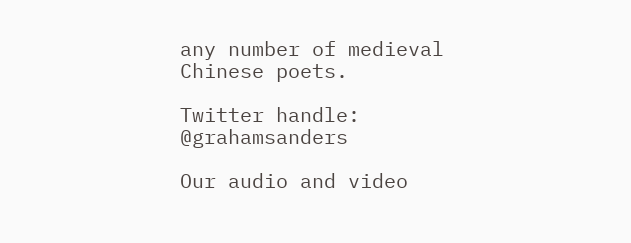any number of medieval Chinese poets.

Twitter handle: @grahamsanders

Our audio and video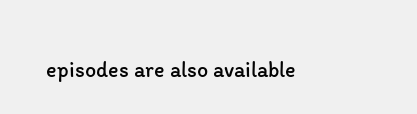episodes are also available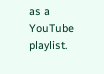as a YouTube playlist.